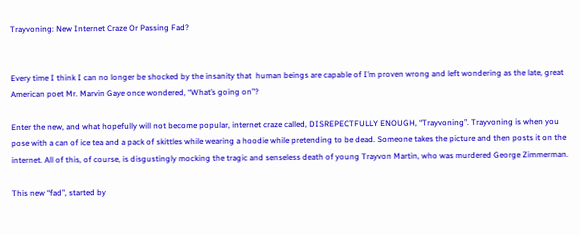Trayvoning: New Internet Craze Or Passing Fad?


Every time I think I can no longer be shocked by the insanity that  human beings are capable of I’m proven wrong and left wondering as the late, great American poet Mr. Marvin Gaye once wondered, “What’s going on”?

Enter the new, and what hopefully will not become popular, internet craze called, DISREPECTFULLY ENOUGH, “Trayvoning”. Trayvoning is when you pose with a can of ice tea and a pack of skittles while wearing a hoodie while pretending to be dead. Someone takes the picture and then posts it on the internet. All of this, of course, is disgustingly mocking the tragic and senseless death of young Trayvon Martin, who was murdered George Zimmerman.

This new “fad”, started by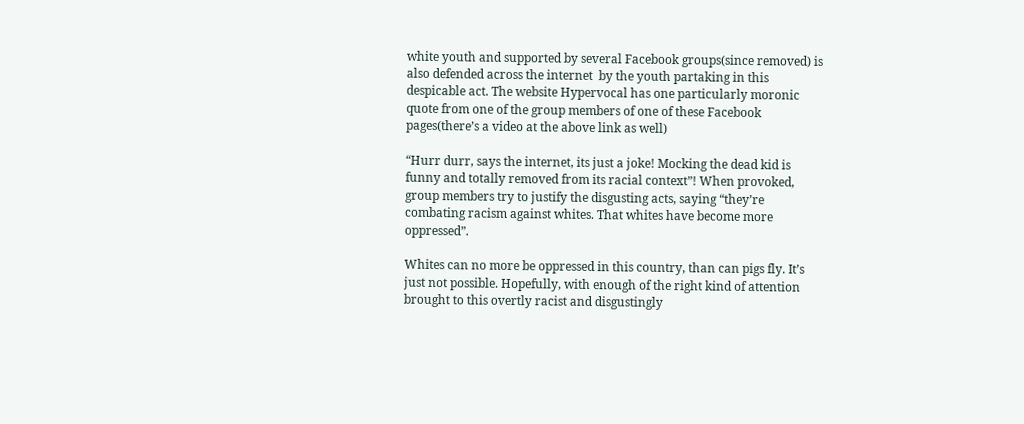white youth and supported by several Facebook groups(since removed) is also defended across the internet  by the youth partaking in this despicable act. The website Hypervocal has one particularly moronic quote from one of the group members of one of these Facebook pages(there’s a video at the above link as well)

“Hurr durr, says the internet, its just a joke! Mocking the dead kid is funny and totally removed from its racial context”! When provoked, group members try to justify the disgusting acts, saying “they’re combating racism against whites. That whites have become more oppressed”.

Whites can no more be oppressed in this country, than can pigs fly. It’s just not possible. Hopefully, with enough of the right kind of attention brought to this overtly racist and disgustingly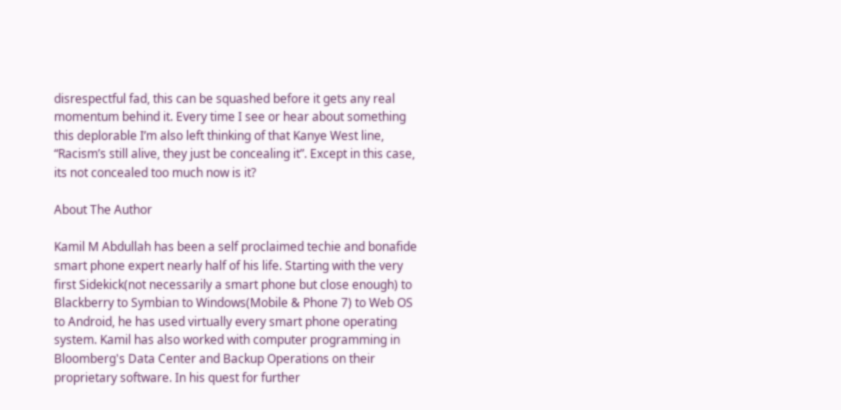disrespectful fad, this can be squashed before it gets any real momentum behind it. Every time I see or hear about something this deplorable I’m also left thinking of that Kanye West line, “Racism’s still alive, they just be concealing it”. Except in this case, its not concealed too much now is it?

About The Author

Kamil M Abdullah has been a self proclaimed techie and bonafide smart phone expert nearly half of his life. Starting with the very first Sidekick(not necessarily a smart phone but close enough) to Blackberry to Symbian to Windows(Mobile & Phone 7) to Web OS to Android, he has used virtually every smart phone operating system. Kamil has also worked with computer programming in Bloomberg's Data Center and Backup Operations on their proprietary software. In his quest for further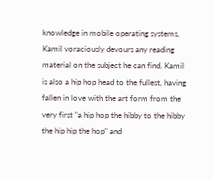knowledge in mobile operating systems, Kamil voraciously devours any reading material on the subject he can find. Kamil is also a hip hop head to the fullest, having fallen in love with the art form from the very first "a hip hop the hibby to the hibby the hip hip the hop" and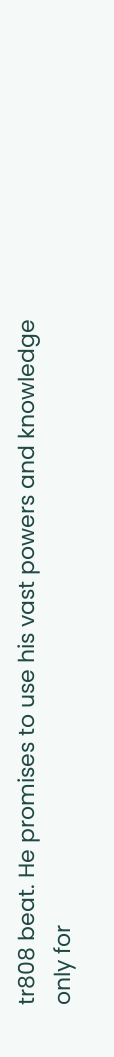tr808 beat. He promises to use his vast powers and knowledge only for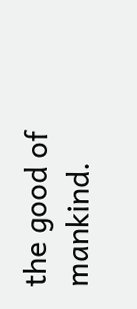the good of mankind.